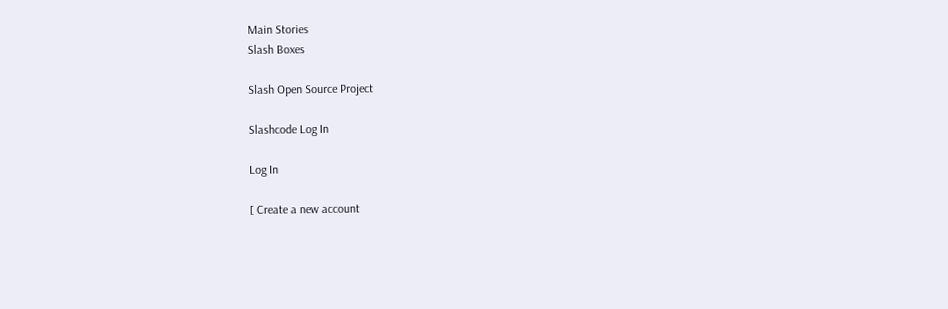Main Stories
Slash Boxes

Slash Open Source Project

Slashcode Log In

Log In

[ Create a new account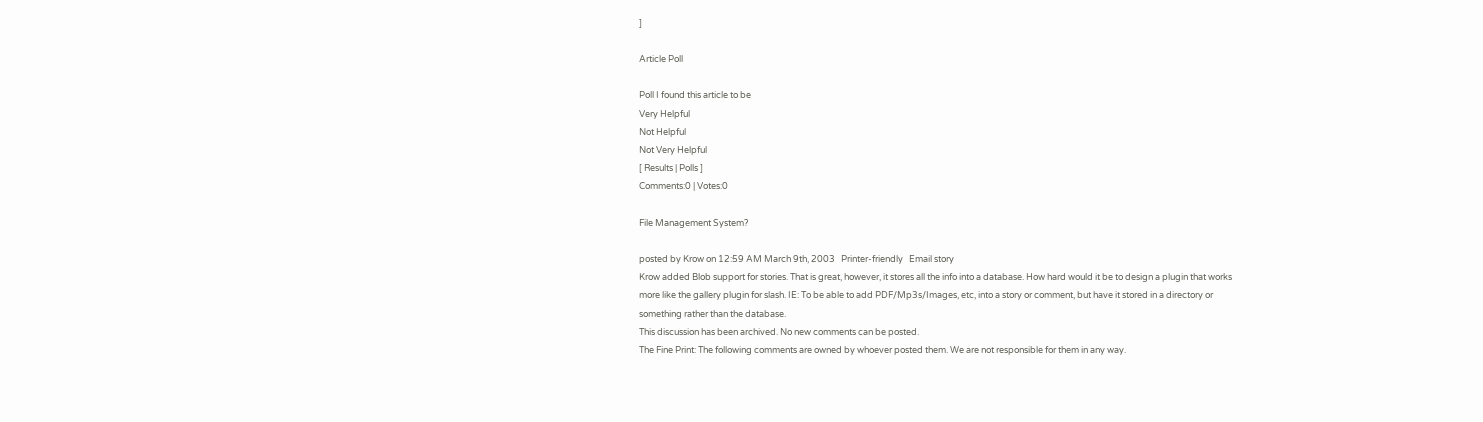]

Article Poll

Poll I found this article to be
Very Helpful
Not Helpful
Not Very Helpful
[ Results | Polls ]
Comments:0 | Votes:0

File Management System?

posted by Krow on 12:59 AM March 9th, 2003   Printer-friendly   Email story
Krow added Blob support for stories. That is great, however, it stores all the info into a database. How hard would it be to design a plugin that works more like the gallery plugin for slash. IE: To be able to add PDF/Mp3s/Images, etc, into a story or comment, but have it stored in a directory or something rather than the database.
This discussion has been archived. No new comments can be posted.
The Fine Print: The following comments are owned by whoever posted them. We are not responsible for them in any way.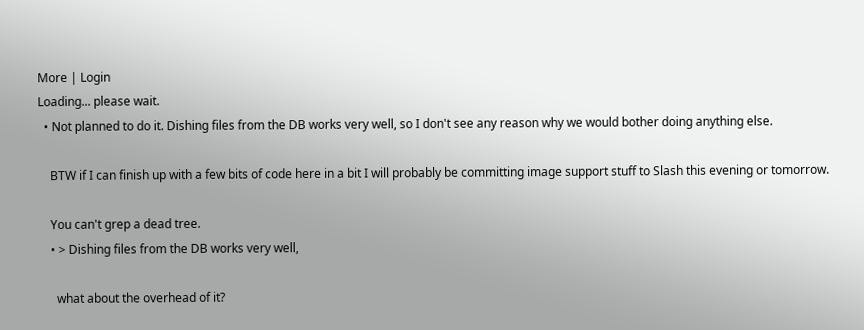More | Login
Loading... please wait.
  • Not planned to do it. Dishing files from the DB works very well, so I don't see any reason why we would bother doing anything else.

    BTW if I can finish up with a few bits of code here in a bit I will probably be committing image support stuff to Slash this evening or tomorrow.

    You can't grep a dead tree.
    • > Dishing files from the DB works very well,

      what about the overhead of it?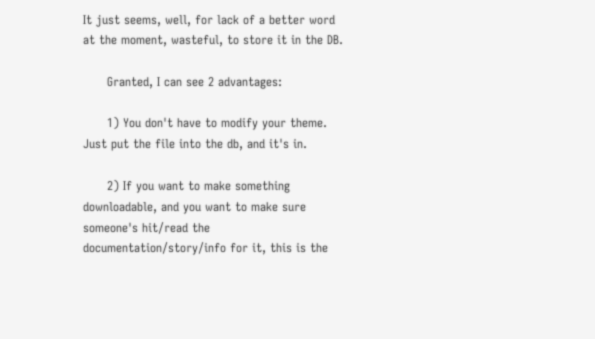It just seems, well, for lack of a better word at the moment, wasteful, to store it in the DB.

      Granted, I can see 2 advantages:

      1) You don't have to modify your theme. Just put the file into the db, and it's in.

      2) If you want to make something downloadable, and you want to make sure someone's hit/read the documentation/story/info for it, this is the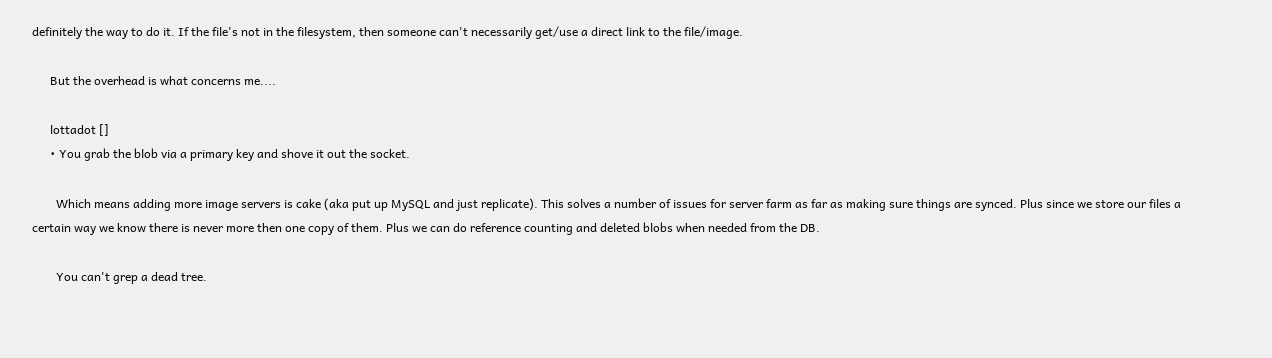definitely the way to do it. If the file's not in the filesystem, then someone can't necessarily get/use a direct link to the file/image.

      But the overhead is what concerns me....

      lottadot []
      • You grab the blob via a primary key and shove it out the socket.

        Which means adding more image servers is cake (aka put up MySQL and just replicate). This solves a number of issues for server farm as far as making sure things are synced. Plus since we store our files a certain way we know there is never more then one copy of them. Plus we can do reference counting and deleted blobs when needed from the DB.

        You can't grep a dead tree.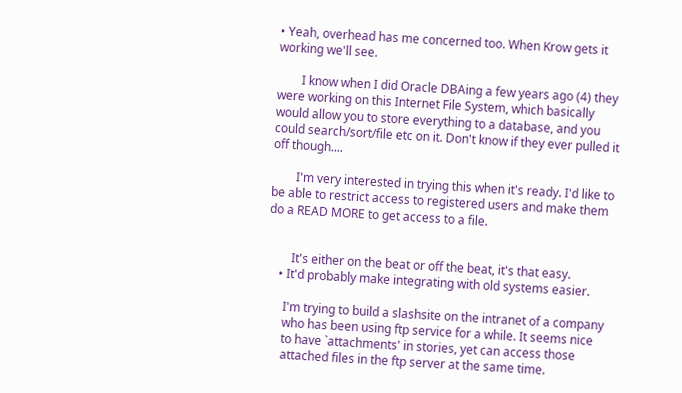• Yeah, overhead has me concerned too. When Krow gets it working we'll see.

        I know when I did Oracle DBAing a few years ago (4) they were working on this Internet File System, which basically would allow you to store everything to a database, and you could search/sort/file etc on it. Don't know if they ever pulled it off though....

        I'm very interested in trying this when it's ready. I'd like to be able to restrict access to registered users and make them do a READ MORE to get access to a file.


        It's either on the beat or off the beat, it's that easy.
    • It'd probably make integrating with old systems easier.

      I'm trying to build a slashsite on the intranet of a company
      who has been using ftp service for a while. It seems nice
      to have `attachments' in stories, yet can access those
      attached files in the ftp server at the same time.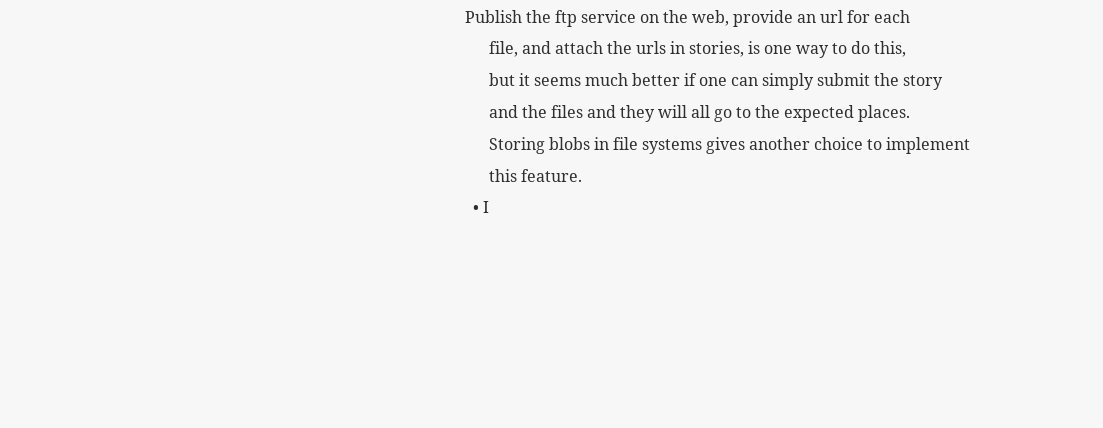Publish the ftp service on the web, provide an url for each
      file, and attach the urls in stories, is one way to do this,
      but it seems much better if one can simply submit the story
      and the files and they will all go to the expected places.
      Storing blobs in file systems gives another choice to implement
      this feature.
  • I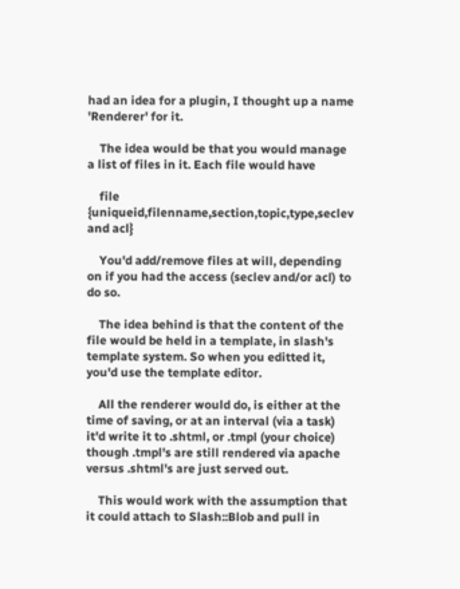had an idea for a plugin, I thought up a name 'Renderer' for it.

    The idea would be that you would manage a list of files in it. Each file would have

    file {uniqueid,filenname,section,topic,type,seclev and acl}

    You'd add/remove files at will, depending on if you had the access (seclev and/or acl) to do so.

    The idea behind is that the content of the file would be held in a template, in slash's template system. So when you editted it, you'd use the template editor.

    All the renderer would do, is either at the time of saving, or at an interval (via a task) it'd write it to .shtml, or .tmpl (your choice) though .tmpl's are still rendered via apache versus .shtml's are just served out.

    This would work with the assumption that it could attach to Slash::Blob and pull in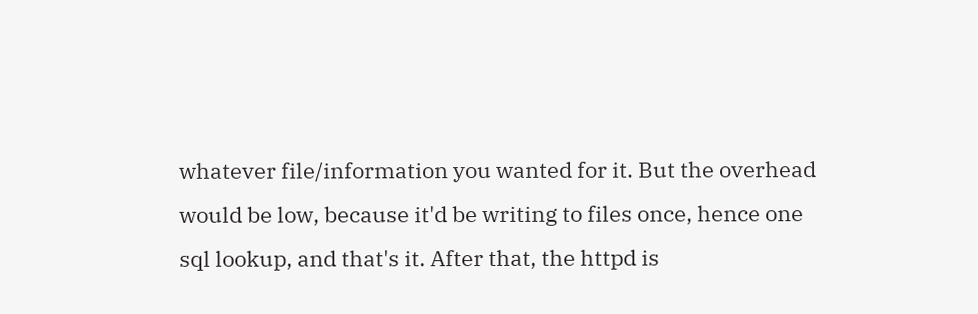whatever file/information you wanted for it. But the overhead would be low, because it'd be writing to files once, hence one sql lookup, and that's it. After that, the httpd is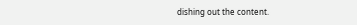dishing out the content.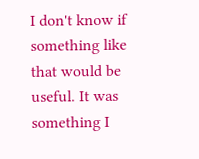I don't know if something like that would be useful. It was something I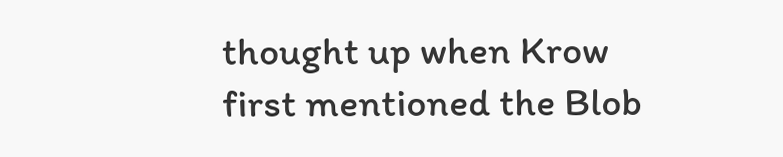thought up when Krow first mentioned the Blob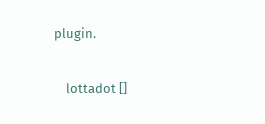plugin.

    lottadot []